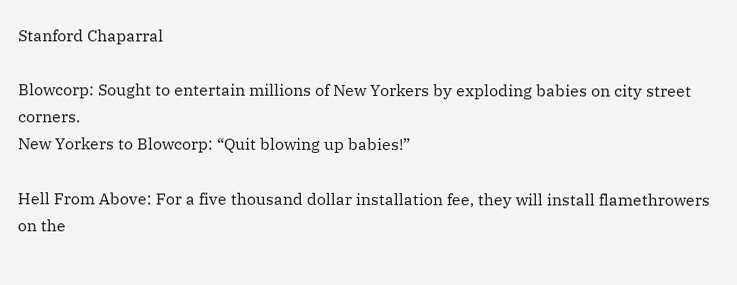Stanford Chaparral

Blowcorp: Sought to entertain millions of New Yorkers by exploding babies on city street corners.
New Yorkers to Blowcorp: “Quit blowing up babies!”

Hell From Above: For a five thousand dollar installation fee, they will install flamethrowers on the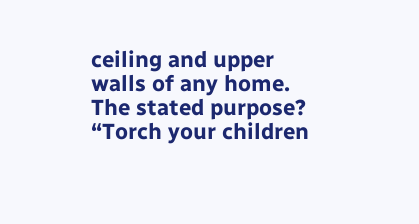ceiling and upper walls of any home. The stated purpose? “Torch your children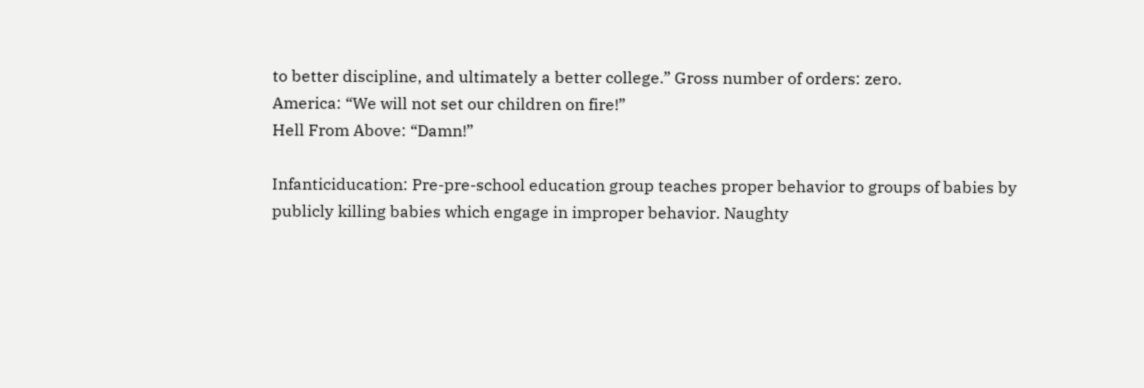to better discipline, and ultimately a better college.” Gross number of orders: zero.
America: “We will not set our children on fire!”
Hell From Above: “Damn!”

Infanticiducation: Pre-pre-school education group teaches proper behavior to groups of babies by publicly killing babies which engage in improper behavior. Naughty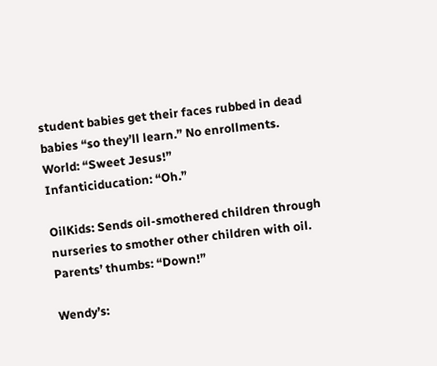student babies get their faces rubbed in dead babies “so they’ll learn.” No enrollments.
World: “Sweet Jesus!”
Infanticiducation: “Oh.”

OilKids: Sends oil-smothered children through nurseries to smother other children with oil.
Parents’ thumbs: “Down!”

Wendy’s: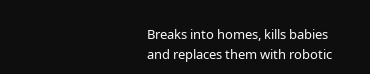Breaks into homes, kills babies and replaces them with robotic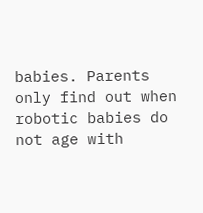babies. Parents only find out when robotic babies do not age with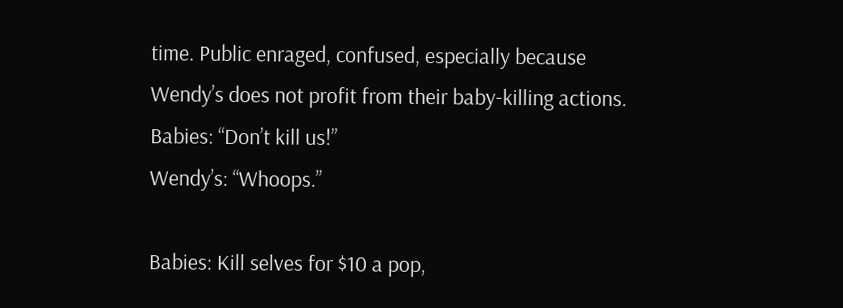time. Public enraged, confused, especially because Wendy’s does not profit from their baby-killing actions.
Babies: “Don’t kill us!”
Wendy’s: “Whoops.”

Babies: Kill selves for $10 a pop,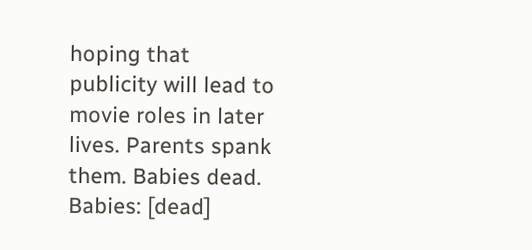hoping that publicity will lead to movie roles in later lives. Parents spank them. Babies dead.
Babies: [dead]